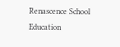Renascence School Education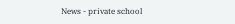News - private school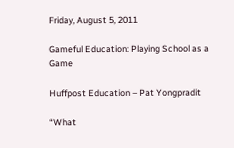Friday, August 5, 2011

Gameful Education: Playing School as a Game

Huffpost Education – Pat Yongpradit

“What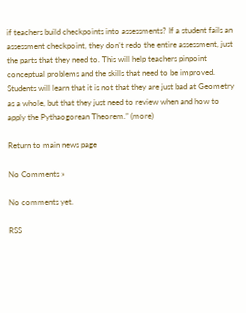if teachers build checkpoints into assessments? If a student fails an assessment checkpoint, they don’t redo the entire assessment, just the parts that they need to. This will help teachers pinpoint conceptual problems and the skills that need to be improved. Students will learn that it is not that they are just bad at Geometry as a whole, but that they just need to review when and how to apply the Pythaogorean Theorem.” (more)

Return to main news page

No Comments »

No comments yet.

RSS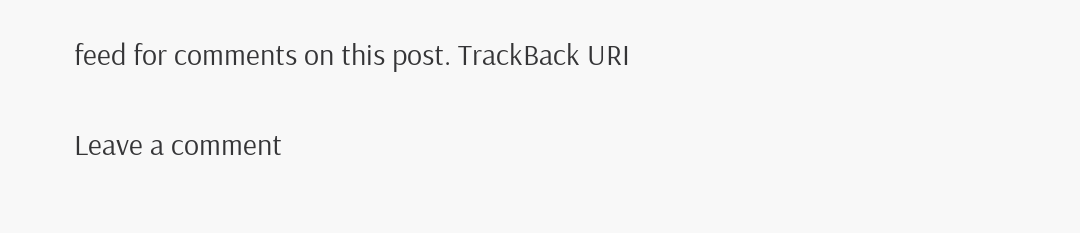feed for comments on this post. TrackBack URI

Leave a comment